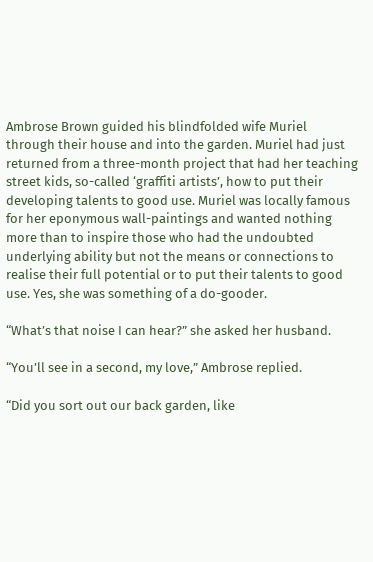Ambrose Brown guided his blindfolded wife Muriel through their house and into the garden. Muriel had just returned from a three-month project that had her teaching street kids, so-called ‘graffiti artists’, how to put their developing talents to good use. Muriel was locally famous for her eponymous wall-paintings and wanted nothing more than to inspire those who had the undoubted underlying ability but not the means or connections to realise their full potential or to put their talents to good use. Yes, she was something of a do-gooder.

“What’s that noise I can hear?” she asked her husband.

“You’ll see in a second, my love,” Ambrose replied.

“Did you sort out our back garden, like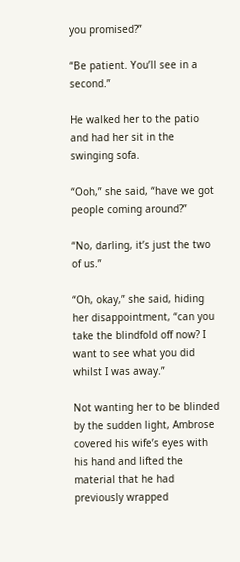you promised?”

“Be patient. You’ll see in a second.”

He walked her to the patio and had her sit in the swinging sofa.

“Ooh,” she said, “have we got people coming around?”

“No, darling, it’s just the two of us.”

“Oh, okay,” she said, hiding her disappointment, “can you take the blindfold off now? I want to see what you did whilst I was away.”

Not wanting her to be blinded by the sudden light, Ambrose covered his wife’s eyes with his hand and lifted the material that he had previously wrapped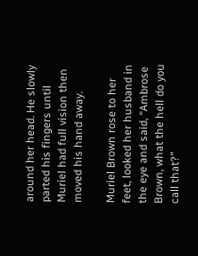around her head. He slowly parted his fingers until Muriel had full vision then moved his hand away.

Muriel Brown rose to her feet, looked her husband in the eye and said, “Ambrose Brown, what the hell do you call that?”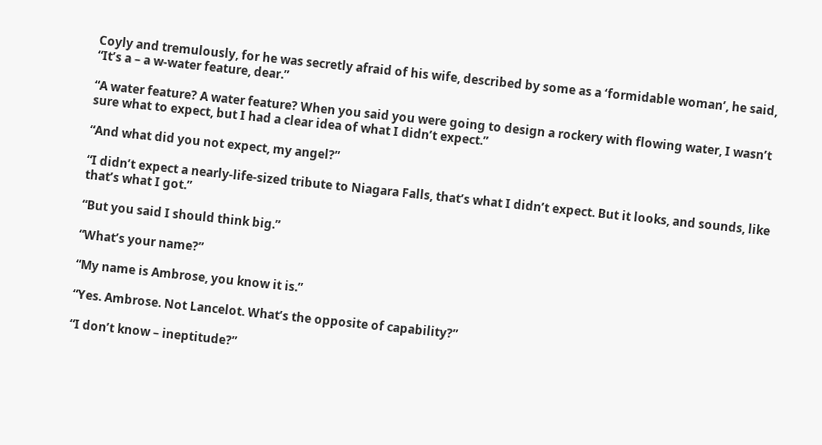Coyly and tremulously, for he was secretly afraid of his wife, described by some as a ‘formidable woman’, he said, “It’s a – a w-water feature, dear.”

“A water feature? A water feature? When you said you were going to design a rockery with flowing water, I wasn’t sure what to expect, but I had a clear idea of what I didn’t expect.”

“And what did you not expect, my angel?”

“I didn’t expect a nearly-life-sized tribute to Niagara Falls, that’s what I didn’t expect. But it looks, and sounds, like that’s what I got.”

“But you said I should think big.”

“What’s your name?”

“My name is Ambrose, you know it is.”

“Yes. Ambrose. Not Lancelot. What’s the opposite of capability?”

“I don’t know – ineptitude?”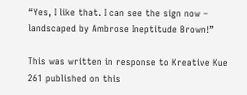“Yes, I like that. I can see the sign now – landscaped by Ambrose Ineptitude Brown!”

This was written in response to Kreative Kue 261 published on this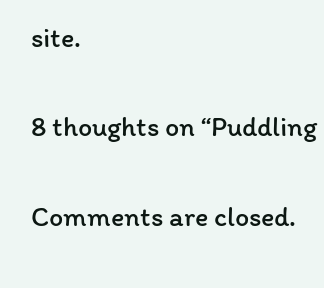site.

8 thoughts on “Puddling

Comments are closed.